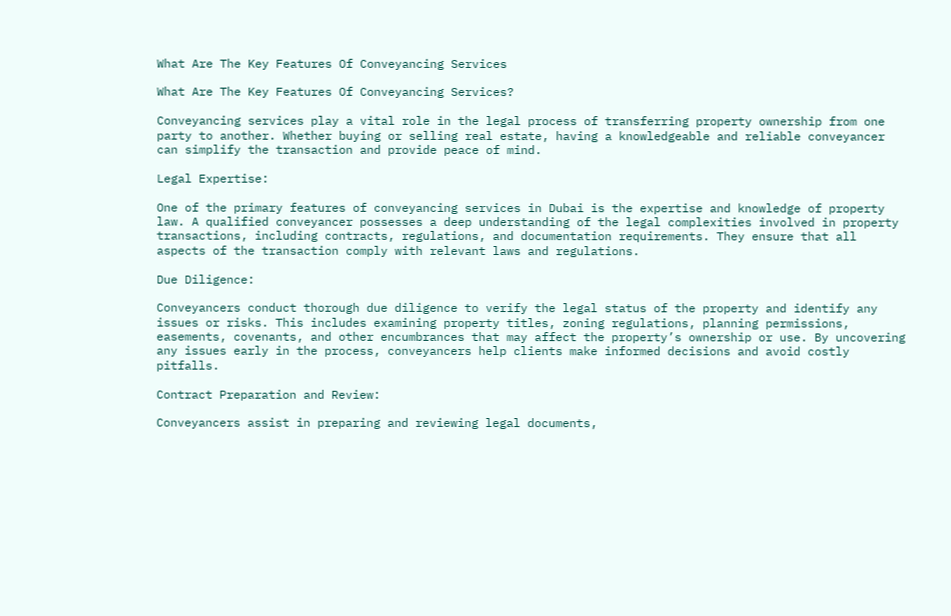What Are The Key Features Of Conveyancing Services

What Are The Key Features Of Conveyancing Services?

Conveyancing services play a vital role in the legal process of transferring property ownership from one party to another. Whether buying or selling real estate, having a knowledgeable and reliable conveyancer can simplify the transaction and provide peace of mind.

Legal Expertise:

One of the primary features of conveyancing services in Dubai is the expertise and knowledge of property law. A qualified conveyancer possesses a deep understanding of the legal complexities involved in property transactions, including contracts, regulations, and documentation requirements. They ensure that all aspects of the transaction comply with relevant laws and regulations.

Due Diligence:

Conveyancers conduct thorough due diligence to verify the legal status of the property and identify any issues or risks. This includes examining property titles, zoning regulations, planning permissions, easements, covenants, and other encumbrances that may affect the property’s ownership or use. By uncovering any issues early in the process, conveyancers help clients make informed decisions and avoid costly pitfalls.

Contract Preparation and Review:

Conveyancers assist in preparing and reviewing legal documents,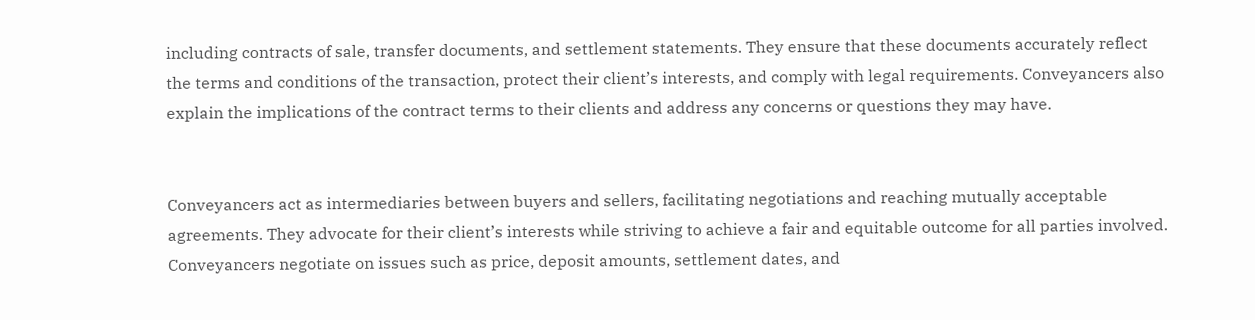including contracts of sale, transfer documents, and settlement statements. They ensure that these documents accurately reflect the terms and conditions of the transaction, protect their client’s interests, and comply with legal requirements. Conveyancers also explain the implications of the contract terms to their clients and address any concerns or questions they may have.


Conveyancers act as intermediaries between buyers and sellers, facilitating negotiations and reaching mutually acceptable agreements. They advocate for their client’s interests while striving to achieve a fair and equitable outcome for all parties involved. Conveyancers negotiate on issues such as price, deposit amounts, settlement dates, and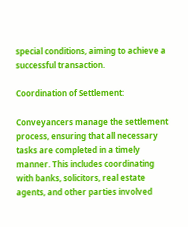special conditions, aiming to achieve a successful transaction.

Coordination of Settlement:

Conveyancers manage the settlement process, ensuring that all necessary tasks are completed in a timely manner. This includes coordinating with banks, solicitors, real estate agents, and other parties involved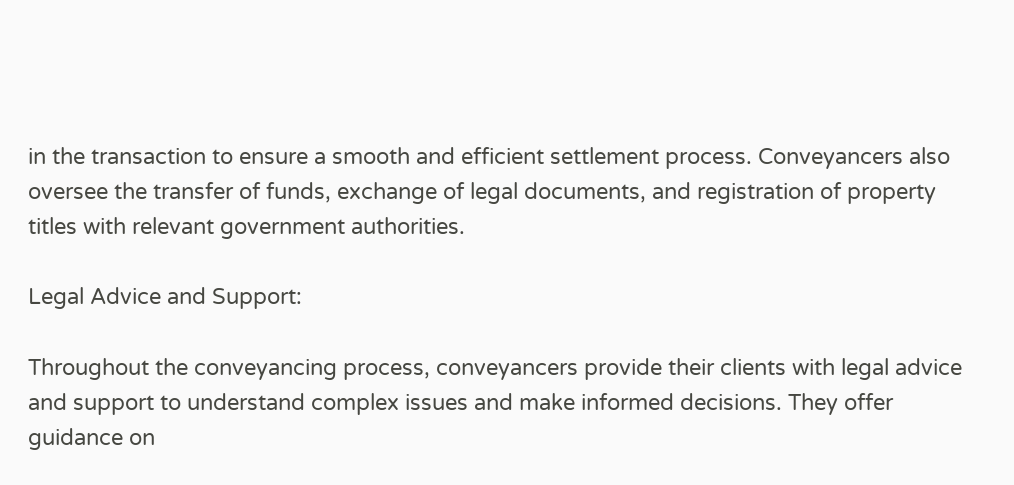in the transaction to ensure a smooth and efficient settlement process. Conveyancers also oversee the transfer of funds, exchange of legal documents, and registration of property titles with relevant government authorities.

Legal Advice and Support:

Throughout the conveyancing process, conveyancers provide their clients with legal advice and support to understand complex issues and make informed decisions. They offer guidance on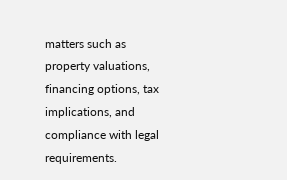matters such as property valuations, financing options, tax implications, and compliance with legal requirements.